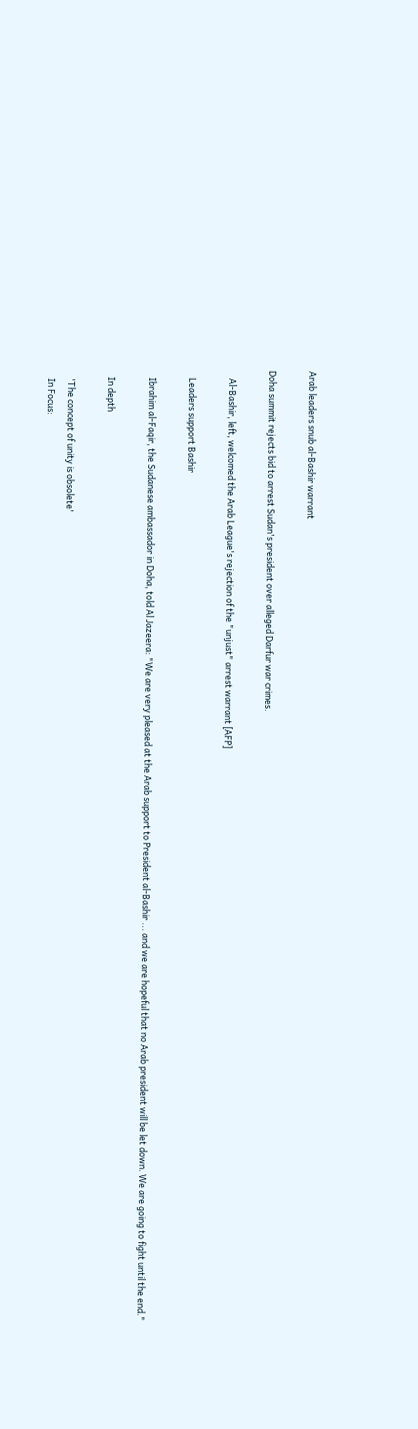Arab leaders snub al-Bashir warrant

Doha summit rejects bid to arrest Sudan's president over alleged Darfur war crimes.

    Al-Bashir, left, welcomed the Arab League's rejection of the "unjust" arrest warrant [AFP]

    Leaders support Bashir

    Ibrahim al-Faqir, the Sudanese ambassador in Doha, told Al Jazeera: "We are very pleased at the Arab support to President al-Bashir ... and we are hopeful that no Arab president will be let down. We are going to fight until the end."

    In depth

     'The concept of unity is obsolete'
     In Focus: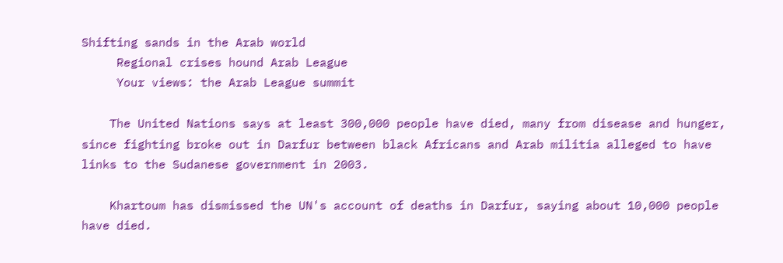Shifting sands in the Arab world
     Regional crises hound Arab League
     Your views: the Arab League summit

    The United Nations says at least 300,000 people have died, many from disease and hunger, since fighting broke out in Darfur between black Africans and Arab militia alleged to have links to the Sudanese government in 2003.

    Khartoum has dismissed the UN's account of deaths in Darfur, saying about 10,000 people have died.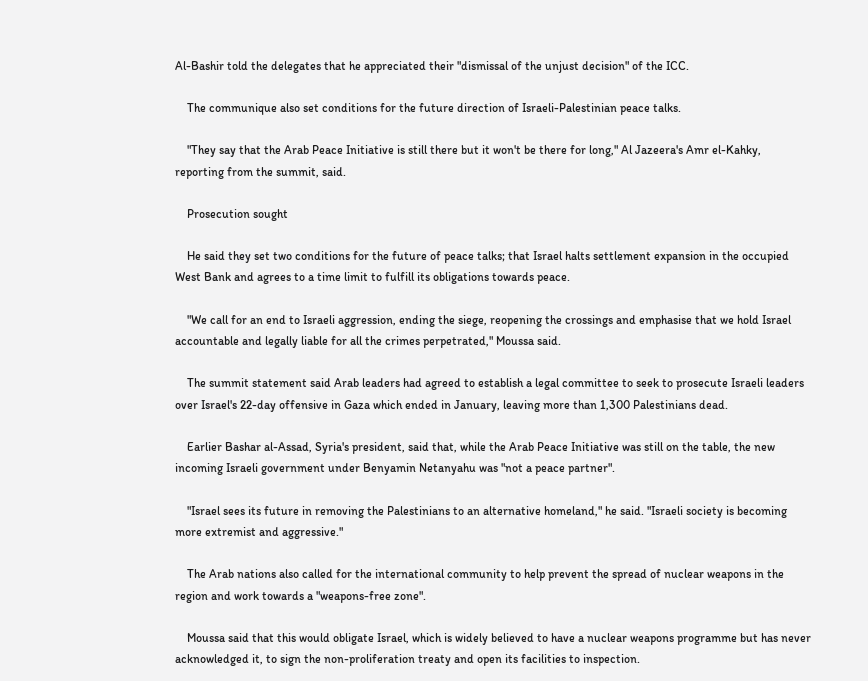Al-Bashir told the delegates that he appreciated their "dismissal of the unjust decision" of the ICC.

    The communique also set conditions for the future direction of Israeli-Palestinian peace talks.

    "They say that the Arab Peace Initiative is still there but it won't be there for long," Al Jazeera's Amr el-Kahky, reporting from the summit, said.

    Prosecution sought

    He said they set two conditions for the future of peace talks; that Israel halts settlement expansion in the occupied West Bank and agrees to a time limit to fulfill its obligations towards peace.

    "We call for an end to Israeli aggression, ending the siege, reopening the crossings and emphasise that we hold Israel accountable and legally liable for all the crimes perpetrated," Moussa said.

    The summit statement said Arab leaders had agreed to establish a legal committee to seek to prosecute Israeli leaders over Israel's 22-day offensive in Gaza which ended in January, leaving more than 1,300 Palestinians dead.

    Earlier Bashar al-Assad, Syria's president, said that, while the Arab Peace Initiative was still on the table, the new incoming Israeli government under Benyamin Netanyahu was "not a peace partner".

    "Israel sees its future in removing the Palestinians to an alternative homeland," he said. "Israeli society is becoming more extremist and aggressive."

    The Arab nations also called for the international community to help prevent the spread of nuclear weapons in the region and work towards a "weapons-free zone".

    Moussa said that this would obligate Israel, which is widely believed to have a nuclear weapons programme but has never acknowledged it, to sign the non-proliferation treaty and open its facilities to inspection.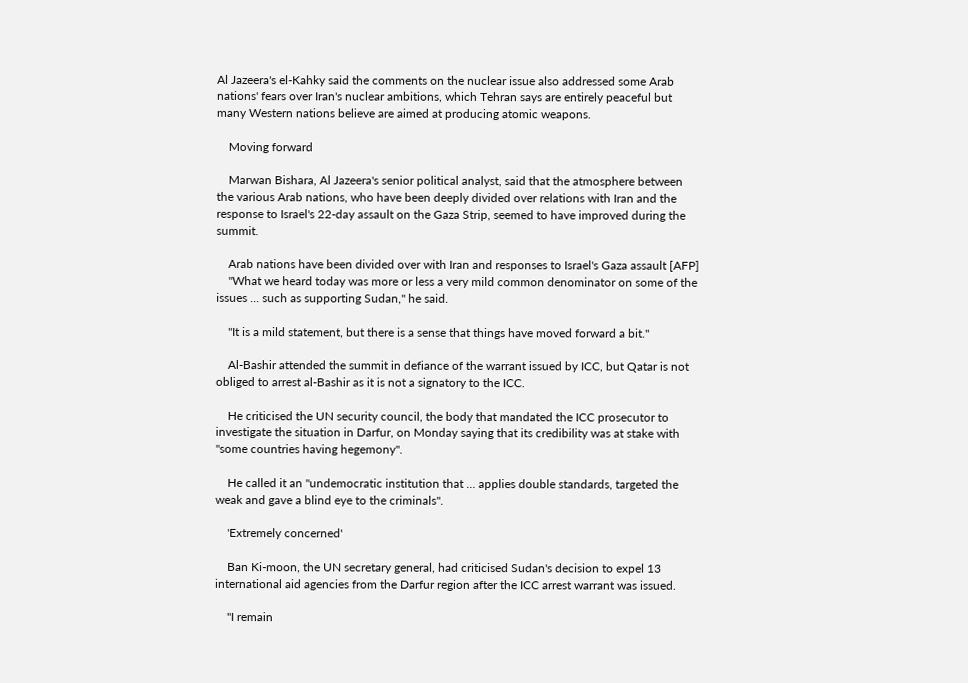Al Jazeera's el-Kahky said the comments on the nuclear issue also addressed some Arab nations' fears over Iran's nuclear ambitions, which Tehran says are entirely peaceful but many Western nations believe are aimed at producing atomic weapons.

    Moving forward

    Marwan Bishara, Al Jazeera's senior political analyst, said that the atmosphere between the various Arab nations, who have been deeply divided over relations with Iran and the response to Israel's 22-day assault on the Gaza Strip, seemed to have improved during the summit.

    Arab nations have been divided over with Iran and responses to Israel's Gaza assault [AFP]
    "What we heard today was more or less a very mild common denominator on some of the issues ... such as supporting Sudan," he said.

    "It is a mild statement, but there is a sense that things have moved forward a bit."

    Al-Bashir attended the summit in defiance of the warrant issued by ICC, but Qatar is not obliged to arrest al-Bashir as it is not a signatory to the ICC.

    He criticised the UN security council, the body that mandated the ICC prosecutor to investigate the situation in Darfur, on Monday saying that its credibility was at stake with "some countries having hegemony".

    He called it an "undemocratic institution that ... applies double standards, targeted the weak and gave a blind eye to the criminals".

    'Extremely concerned'

    Ban Ki-moon, the UN secretary general, had criticised Sudan's decision to expel 13 international aid agencies from the Darfur region after the ICC arrest warrant was issued.

    "I remain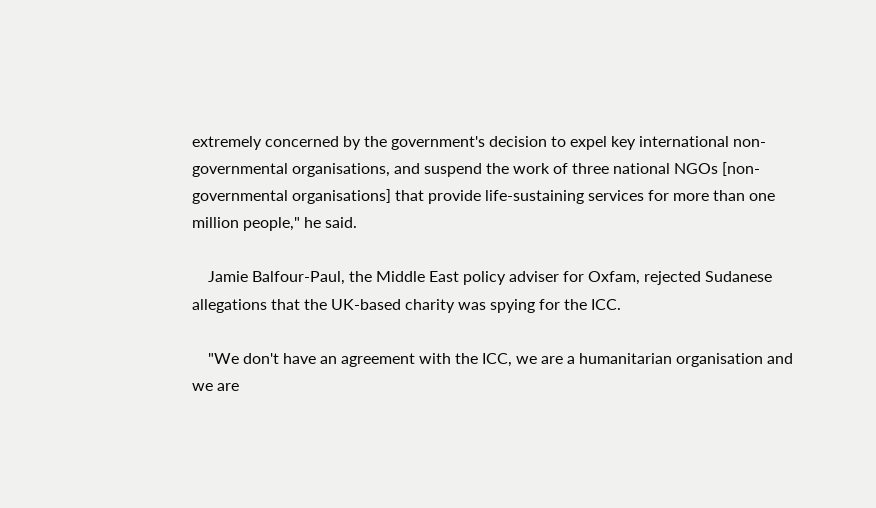extremely concerned by the government's decision to expel key international non-governmental organisations, and suspend the work of three national NGOs [non-governmental organisations] that provide life-sustaining services for more than one million people," he said.

    Jamie Balfour-Paul, the Middle East policy adviser for Oxfam, rejected Sudanese allegations that the UK-based charity was spying for the ICC.

    "We don't have an agreement with the ICC, we are a humanitarian organisation and we are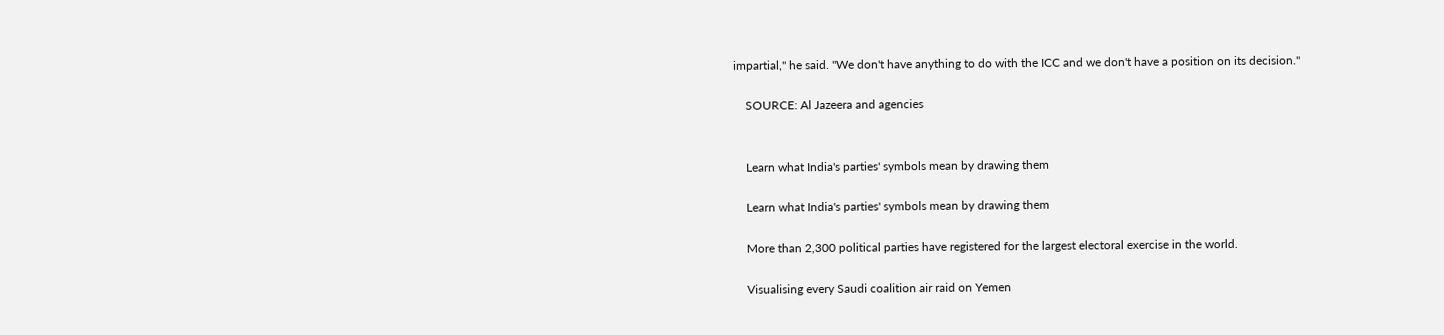impartial," he said. "We don't have anything to do with the ICC and we don't have a position on its decision."

    SOURCE: Al Jazeera and agencies


    Learn what India's parties' symbols mean by drawing them

    Learn what India's parties' symbols mean by drawing them

    More than 2,300 political parties have registered for the largest electoral exercise in the world.

    Visualising every Saudi coalition air raid on Yemen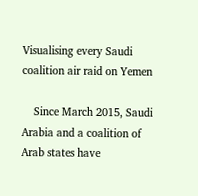Visualising every Saudi coalition air raid on Yemen

    Since March 2015, Saudi Arabia and a coalition of Arab states have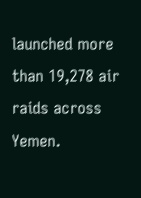launched more than 19,278 air raids across Yemen.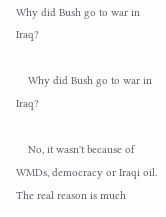Why did Bush go to war in Iraq?

    Why did Bush go to war in Iraq?

    No, it wasn't because of WMDs, democracy or Iraqi oil. The real reason is much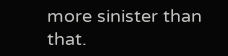more sinister than that.